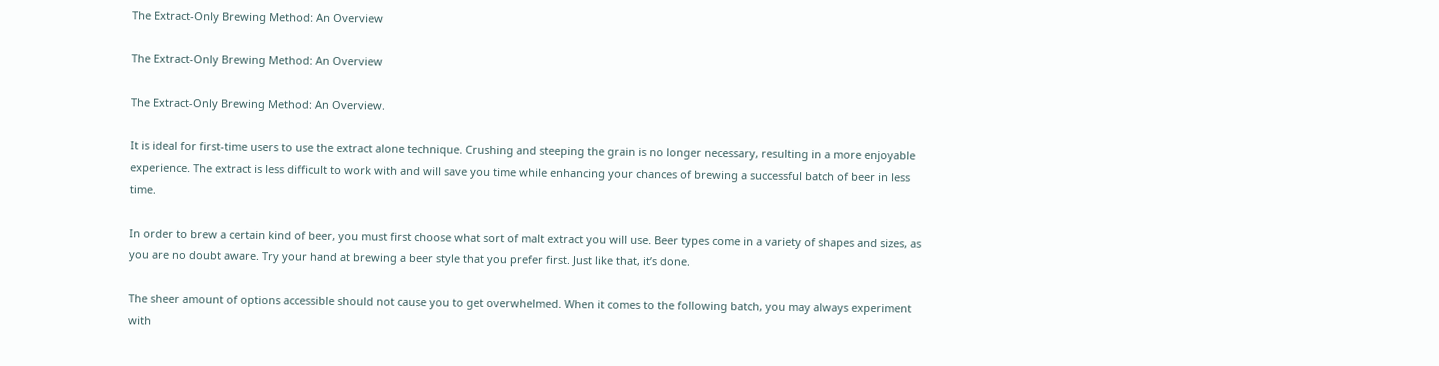The Extract-Only Brewing Method: An Overview

The Extract-Only Brewing Method: An Overview

The Extract-Only Brewing Method: An Overview.

It is ideal for first-time users to use the extract alone technique. Crushing and steeping the grain is no longer necessary, resulting in a more enjoyable experience. The extract is less difficult to work with and will save you time while enhancing your chances of brewing a successful batch of beer in less time.

In order to brew a certain kind of beer, you must first choose what sort of malt extract you will use. Beer types come in a variety of shapes and sizes, as you are no doubt aware. Try your hand at brewing a beer style that you prefer first. Just like that, it’s done.

The sheer amount of options accessible should not cause you to get overwhelmed. When it comes to the following batch, you may always experiment with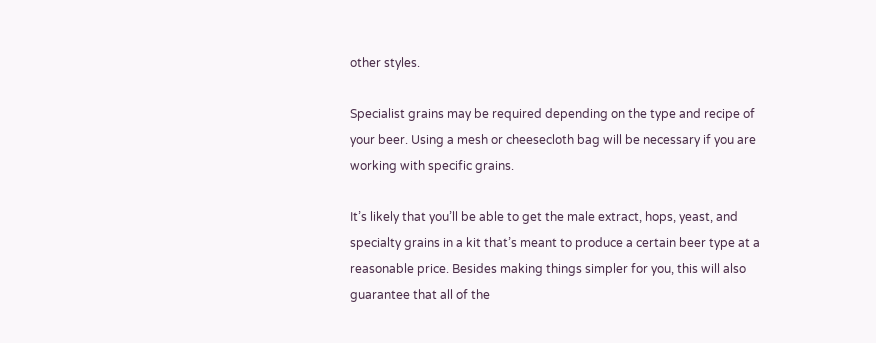other styles.

Specialist grains may be required depending on the type and recipe of your beer. Using a mesh or cheesecloth bag will be necessary if you are working with specific grains.

It’s likely that you’ll be able to get the male extract, hops, yeast, and specialty grains in a kit that’s meant to produce a certain beer type at a reasonable price. Besides making things simpler for you, this will also guarantee that all of the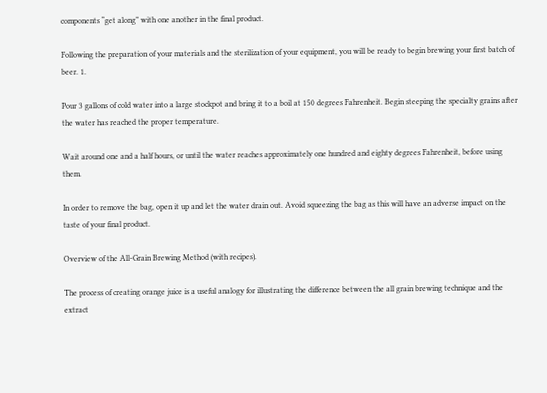components “get along” with one another in the final product.

Following the preparation of your materials and the sterilization of your equipment, you will be ready to begin brewing your first batch of beer. 1.

Pour 3 gallons of cold water into a large stockpot and bring it to a boil at 150 degrees Fahrenheit. Begin steeping the specialty grains after the water has reached the proper temperature.

Wait around one and a half hours, or until the water reaches approximately one hundred and eighty degrees Fahrenheit, before using them.

In order to remove the bag, open it up and let the water drain out. Avoid squeezing the bag as this will have an adverse impact on the taste of your final product.

Overview of the All-Grain Brewing Method (with recipes).

The process of creating orange juice is a useful analogy for illustrating the difference between the all grain brewing technique and the extract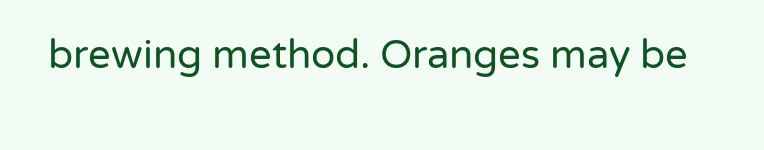brewing method. Oranges may be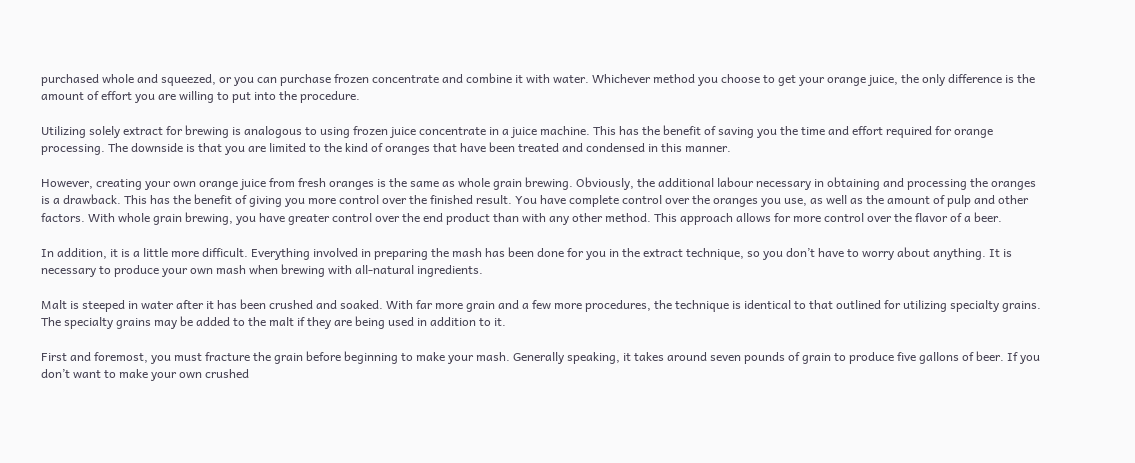purchased whole and squeezed, or you can purchase frozen concentrate and combine it with water. Whichever method you choose to get your orange juice, the only difference is the amount of effort you are willing to put into the procedure.

Utilizing solely extract for brewing is analogous to using frozen juice concentrate in a juice machine. This has the benefit of saving you the time and effort required for orange processing. The downside is that you are limited to the kind of oranges that have been treated and condensed in this manner.

However, creating your own orange juice from fresh oranges is the same as whole grain brewing. Obviously, the additional labour necessary in obtaining and processing the oranges is a drawback. This has the benefit of giving you more control over the finished result. You have complete control over the oranges you use, as well as the amount of pulp and other factors. With whole grain brewing, you have greater control over the end product than with any other method. This approach allows for more control over the flavor of a beer.

In addition, it is a little more difficult. Everything involved in preparing the mash has been done for you in the extract technique, so you don’t have to worry about anything. It is necessary to produce your own mash when brewing with all-natural ingredients.

Malt is steeped in water after it has been crushed and soaked. With far more grain and a few more procedures, the technique is identical to that outlined for utilizing specialty grains. The specialty grains may be added to the malt if they are being used in addition to it.

First and foremost, you must fracture the grain before beginning to make your mash. Generally speaking, it takes around seven pounds of grain to produce five gallons of beer. If you don’t want to make your own crushed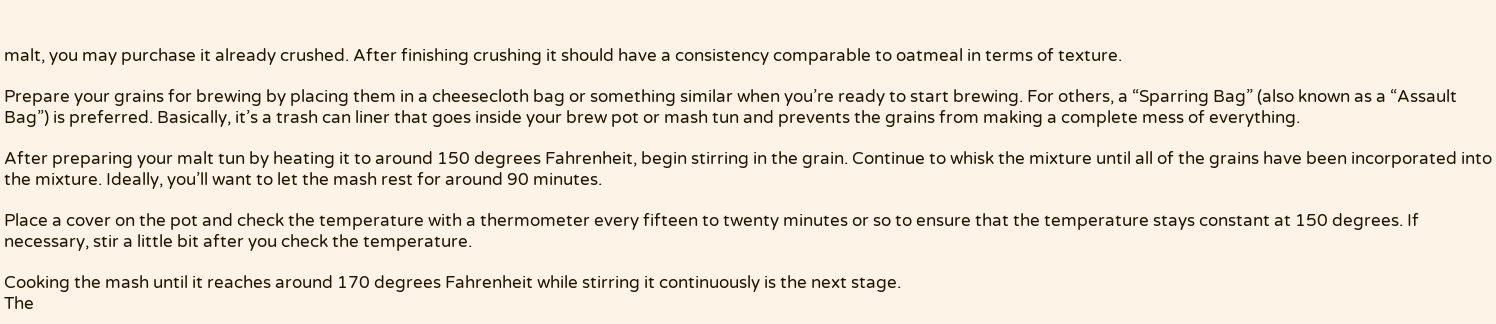malt, you may purchase it already crushed. After finishing crushing it should have a consistency comparable to oatmeal in terms of texture.

Prepare your grains for brewing by placing them in a cheesecloth bag or something similar when you’re ready to start brewing. For others, a “Sparring Bag” (also known as a “Assault Bag”) is preferred. Basically, it’s a trash can liner that goes inside your brew pot or mash tun and prevents the grains from making a complete mess of everything.

After preparing your malt tun by heating it to around 150 degrees Fahrenheit, begin stirring in the grain. Continue to whisk the mixture until all of the grains have been incorporated into the mixture. Ideally, you’ll want to let the mash rest for around 90 minutes.

Place a cover on the pot and check the temperature with a thermometer every fifteen to twenty minutes or so to ensure that the temperature stays constant at 150 degrees. If necessary, stir a little bit after you check the temperature.

Cooking the mash until it reaches around 170 degrees Fahrenheit while stirring it continuously is the next stage.
The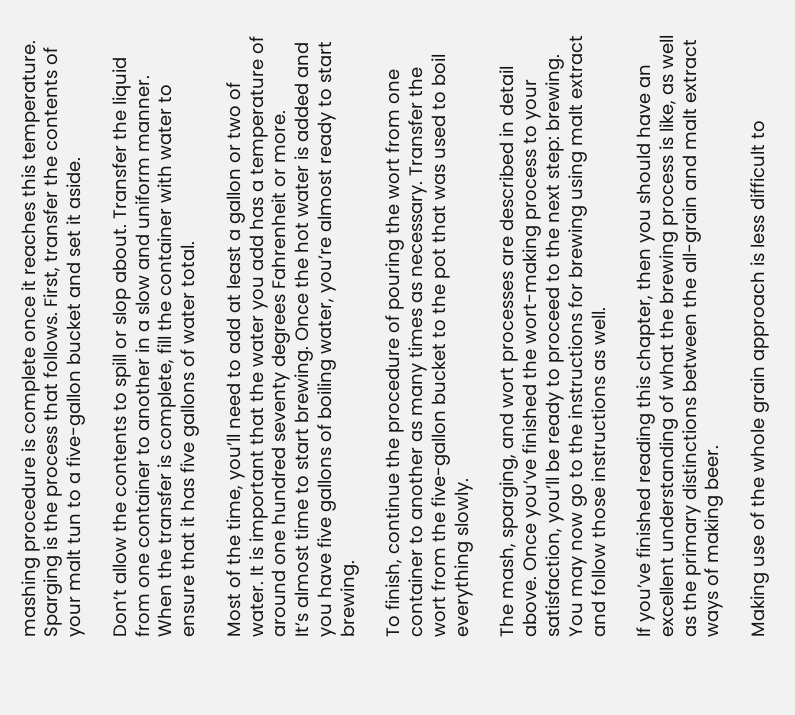mashing procedure is complete once it reaches this temperature.
Sparging is the process that follows. First, transfer the contents of your malt tun to a five-gallon bucket and set it aside.

Don’t allow the contents to spill or slop about. Transfer the liquid from one container to another in a slow and uniform manner. When the transfer is complete, fill the container with water to ensure that it has five gallons of water total.

Most of the time, you’ll need to add at least a gallon or two of water. It is important that the water you add has a temperature of around one hundred seventy degrees Fahrenheit or more.
It’s almost time to start brewing. Once the hot water is added and you have five gallons of boiling water, you’re almost ready to start brewing.

To finish, continue the procedure of pouring the wort from one container to another as many times as necessary. Transfer the wort from the five-gallon bucket to the pot that was used to boil everything slowly.

The mash, sparging, and wort processes are described in detail above. Once you’ve finished the wort-making process to your satisfaction, you’ll be ready to proceed to the next step: brewing.
You may now go to the instructions for brewing using malt extract and follow those instructions as well.

If you’ve finished reading this chapter, then you should have an excellent understanding of what the brewing process is like, as well as the primary distinctions between the all-grain and malt extract ways of making beer.

Making use of the whole grain approach is less difficult to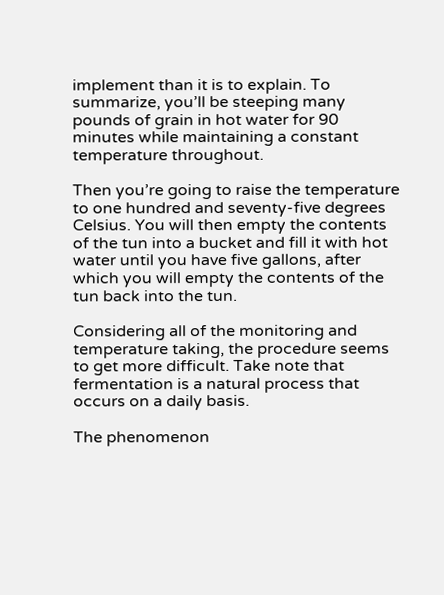implement than it is to explain. To summarize, you’ll be steeping many pounds of grain in hot water for 90 minutes while maintaining a constant temperature throughout.

Then you’re going to raise the temperature to one hundred and seventy-five degrees Celsius. You will then empty the contents of the tun into a bucket and fill it with hot water until you have five gallons, after which you will empty the contents of the tun back into the tun.

Considering all of the monitoring and temperature taking, the procedure seems to get more difficult. Take note that fermentation is a natural process that occurs on a daily basis.

The phenomenon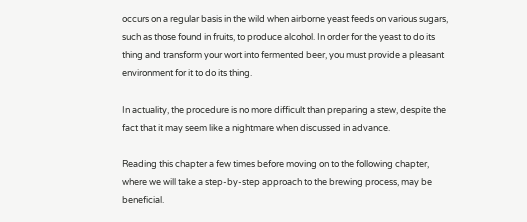occurs on a regular basis in the wild when airborne yeast feeds on various sugars, such as those found in fruits, to produce alcohol. In order for the yeast to do its thing and transform your wort into fermented beer, you must provide a pleasant environment for it to do its thing.

In actuality, the procedure is no more difficult than preparing a stew, despite the fact that it may seem like a nightmare when discussed in advance.

Reading this chapter a few times before moving on to the following chapter, where we will take a step-by-step approach to the brewing process, may be beneficial.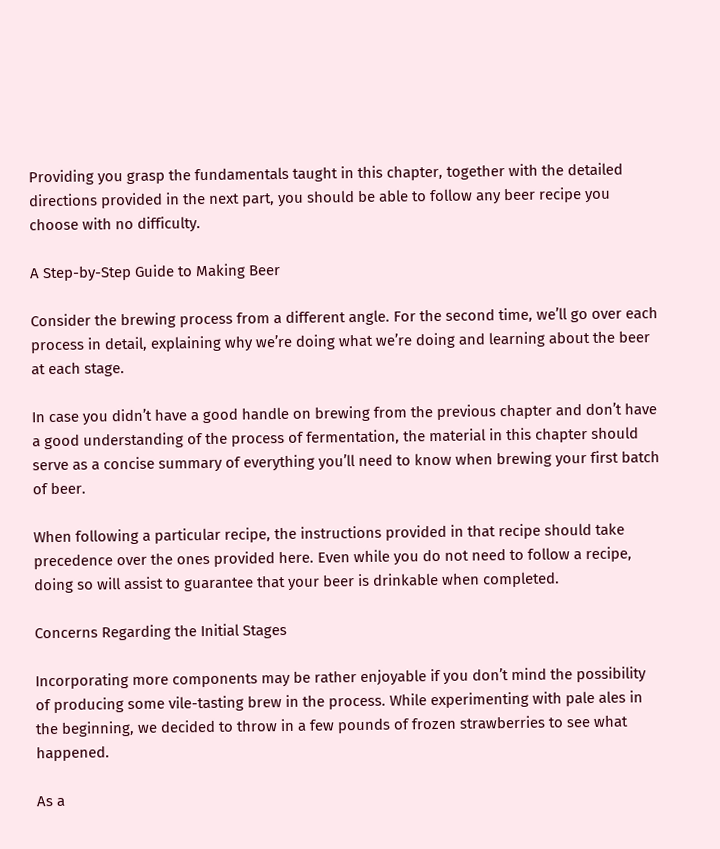Providing you grasp the fundamentals taught in this chapter, together with the detailed directions provided in the next part, you should be able to follow any beer recipe you choose with no difficulty.

A Step-by-Step Guide to Making Beer

Consider the brewing process from a different angle. For the second time, we’ll go over each process in detail, explaining why we’re doing what we’re doing and learning about the beer at each stage.

In case you didn’t have a good handle on brewing from the previous chapter and don’t have a good understanding of the process of fermentation, the material in this chapter should serve as a concise summary of everything you’ll need to know when brewing your first batch of beer.

When following a particular recipe, the instructions provided in that recipe should take precedence over the ones provided here. Even while you do not need to follow a recipe, doing so will assist to guarantee that your beer is drinkable when completed.

Concerns Regarding the Initial Stages

Incorporating more components may be rather enjoyable if you don’t mind the possibility of producing some vile-tasting brew in the process. While experimenting with pale ales in the beginning, we decided to throw in a few pounds of frozen strawberries to see what happened.

As a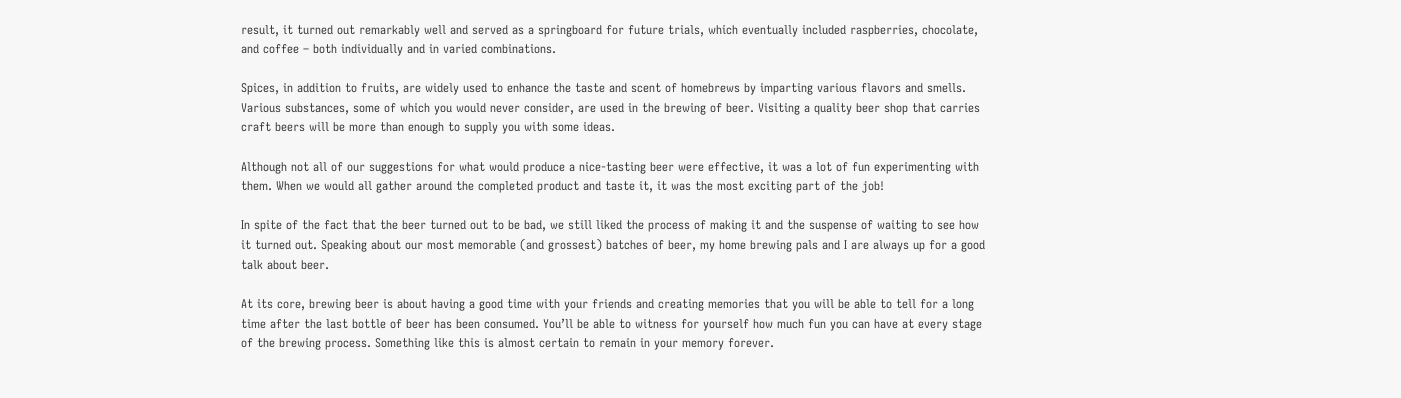result, it turned out remarkably well and served as a springboard for future trials, which eventually included raspberries, chocolate, and coffee – both individually and in varied combinations.

Spices, in addition to fruits, are widely used to enhance the taste and scent of homebrews by imparting various flavors and smells. Various substances, some of which you would never consider, are used in the brewing of beer. Visiting a quality beer shop that carries craft beers will be more than enough to supply you with some ideas.

Although not all of our suggestions for what would produce a nice-tasting beer were effective, it was a lot of fun experimenting with them. When we would all gather around the completed product and taste it, it was the most exciting part of the job!

In spite of the fact that the beer turned out to be bad, we still liked the process of making it and the suspense of waiting to see how it turned out. Speaking about our most memorable (and grossest) batches of beer, my home brewing pals and I are always up for a good talk about beer.

At its core, brewing beer is about having a good time with your friends and creating memories that you will be able to tell for a long time after the last bottle of beer has been consumed. You’ll be able to witness for yourself how much fun you can have at every stage of the brewing process. Something like this is almost certain to remain in your memory forever.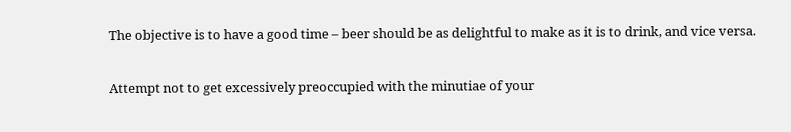The objective is to have a good time – beer should be as delightful to make as it is to drink, and vice versa.

Attempt not to get excessively preoccupied with the minutiae of your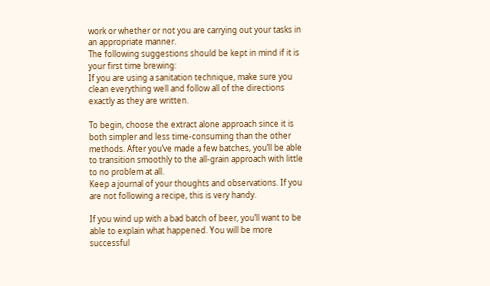work or whether or not you are carrying out your tasks in an appropriate manner.
The following suggestions should be kept in mind if it is your first time brewing:
If you are using a sanitation technique, make sure you clean everything well and follow all of the directions exactly as they are written.

To begin, choose the extract alone approach since it is both simpler and less time-consuming than the other methods. After you’ve made a few batches, you’ll be able to transition smoothly to the all-grain approach with little to no problem at all.
Keep a journal of your thoughts and observations. If you are not following a recipe, this is very handy.

If you wind up with a bad batch of beer, you’ll want to be able to explain what happened. You will be more successful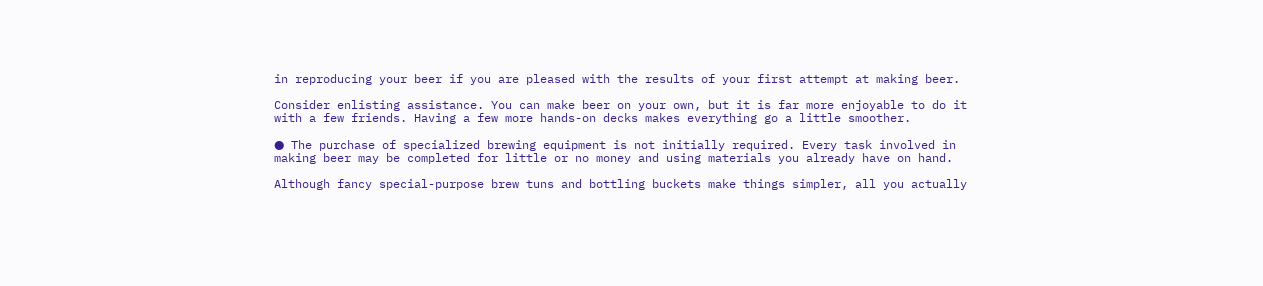in reproducing your beer if you are pleased with the results of your first attempt at making beer.

Consider enlisting assistance. You can make beer on your own, but it is far more enjoyable to do it with a few friends. Having a few more hands-on decks makes everything go a little smoother.

● The purchase of specialized brewing equipment is not initially required. Every task involved in making beer may be completed for little or no money and using materials you already have on hand.

Although fancy special-purpose brew tuns and bottling buckets make things simpler, all you actually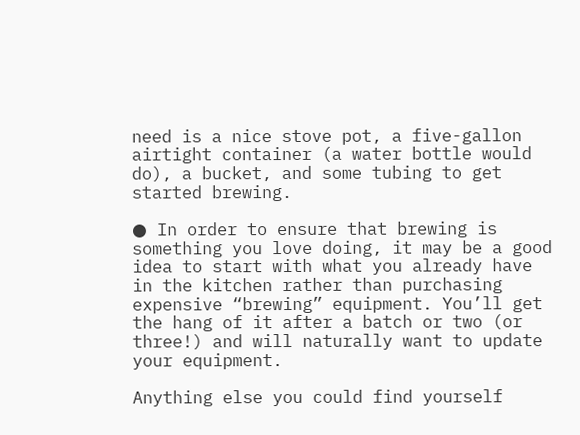need is a nice stove pot, a five-gallon airtight container (a water bottle would do), a bucket, and some tubing to get started brewing.

● In order to ensure that brewing is something you love doing, it may be a good idea to start with what you already have in the kitchen rather than purchasing expensive “brewing” equipment. You’ll get the hang of it after a batch or two (or three!) and will naturally want to update your equipment.

Anything else you could find yourself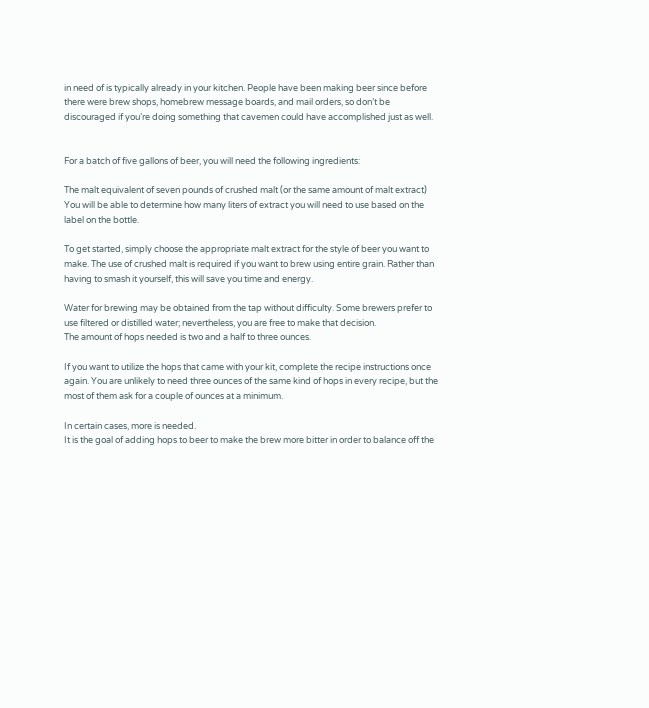in need of is typically already in your kitchen. People have been making beer since before there were brew shops, homebrew message boards, and mail orders, so don’t be discouraged if you’re doing something that cavemen could have accomplished just as well.


For a batch of five gallons of beer, you will need the following ingredients:

The malt equivalent of seven pounds of crushed malt (or the same amount of malt extract)
You will be able to determine how many liters of extract you will need to use based on the label on the bottle.

To get started, simply choose the appropriate malt extract for the style of beer you want to make. The use of crushed malt is required if you want to brew using entire grain. Rather than having to smash it yourself, this will save you time and energy.

Water for brewing may be obtained from the tap without difficulty. Some brewers prefer to use filtered or distilled water; nevertheless, you are free to make that decision.
The amount of hops needed is two and a half to three ounces.

If you want to utilize the hops that came with your kit, complete the recipe instructions once again. You are unlikely to need three ounces of the same kind of hops in every recipe, but the most of them ask for a couple of ounces at a minimum.

In certain cases, more is needed.
It is the goal of adding hops to beer to make the brew more bitter in order to balance off the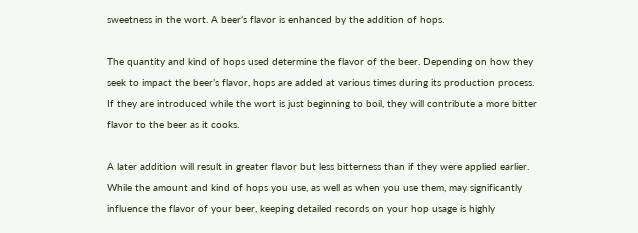sweetness in the wort. A beer’s flavor is enhanced by the addition of hops.

The quantity and kind of hops used determine the flavor of the beer. Depending on how they seek to impact the beer’s flavor, hops are added at various times during its production process. If they are introduced while the wort is just beginning to boil, they will contribute a more bitter flavor to the beer as it cooks.

A later addition will result in greater flavor but less bitterness than if they were applied earlier.
While the amount and kind of hops you use, as well as when you use them, may significantly influence the flavor of your beer, keeping detailed records on your hop usage is highly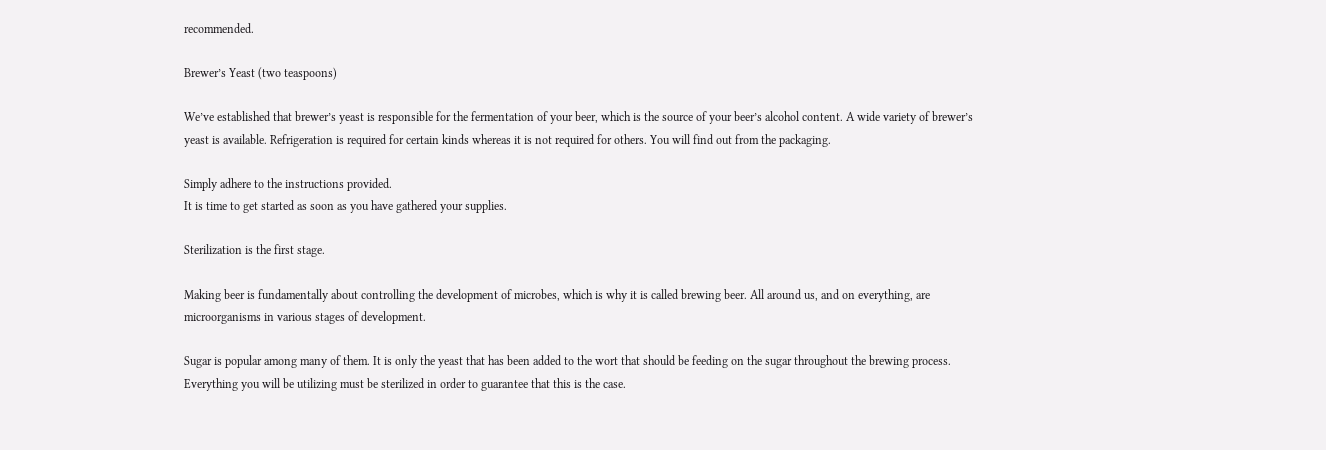recommended.

Brewer’s Yeast (two teaspoons)

We’ve established that brewer’s yeast is responsible for the fermentation of your beer, which is the source of your beer’s alcohol content. A wide variety of brewer’s yeast is available. Refrigeration is required for certain kinds whereas it is not required for others. You will find out from the packaging.

Simply adhere to the instructions provided.
It is time to get started as soon as you have gathered your supplies.

Sterilization is the first stage.

Making beer is fundamentally about controlling the development of microbes, which is why it is called brewing beer. All around us, and on everything, are microorganisms in various stages of development.

Sugar is popular among many of them. It is only the yeast that has been added to the wort that should be feeding on the sugar throughout the brewing process. Everything you will be utilizing must be sterilized in order to guarantee that this is the case.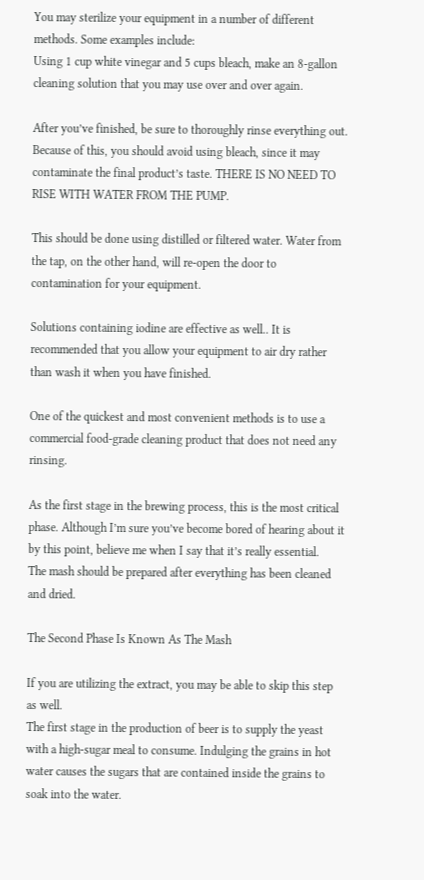You may sterilize your equipment in a number of different methods. Some examples include:
Using 1 cup white vinegar and 5 cups bleach, make an 8-gallon cleaning solution that you may use over and over again.

After you’ve finished, be sure to thoroughly rinse everything out. Because of this, you should avoid using bleach, since it may contaminate the final product’s taste. THERE IS NO NEED TO RISE WITH WATER FROM THE PUMP.

This should be done using distilled or filtered water. Water from the tap, on the other hand, will re-open the door to contamination for your equipment.

Solutions containing iodine are effective as well.. It is recommended that you allow your equipment to air dry rather than wash it when you have finished.

One of the quickest and most convenient methods is to use a commercial food-grade cleaning product that does not need any rinsing.

As the first stage in the brewing process, this is the most critical phase. Although I’m sure you’ve become bored of hearing about it by this point, believe me when I say that it’s really essential.
The mash should be prepared after everything has been cleaned and dried.

The Second Phase Is Known As The Mash

If you are utilizing the extract, you may be able to skip this step as well.
The first stage in the production of beer is to supply the yeast with a high-sugar meal to consume. Indulging the grains in hot water causes the sugars that are contained inside the grains to soak into the water.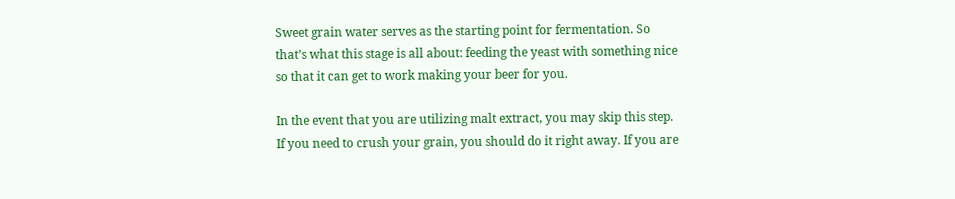Sweet grain water serves as the starting point for fermentation. So that’s what this stage is all about: feeding the yeast with something nice so that it can get to work making your beer for you.

In the event that you are utilizing malt extract, you may skip this step. If you need to crush your grain, you should do it right away. If you are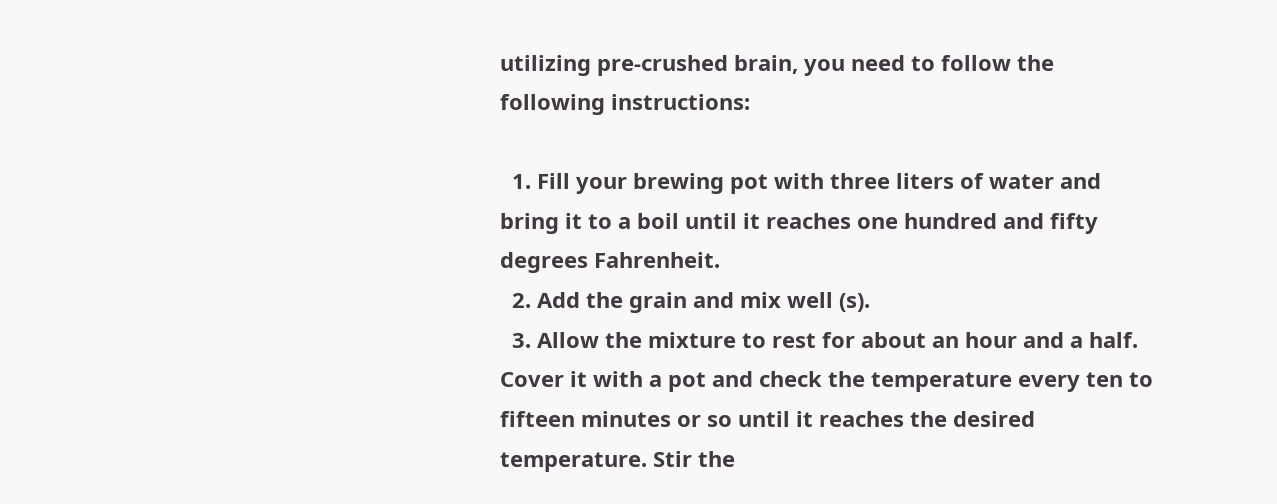utilizing pre-crushed brain, you need to follow the following instructions:

  1. Fill your brewing pot with three liters of water and bring it to a boil until it reaches one hundred and fifty degrees Fahrenheit.
  2. Add the grain and mix well (s).
  3. Allow the mixture to rest for about an hour and a half. Cover it with a pot and check the temperature every ten to fifteen minutes or so until it reaches the desired temperature. Stir the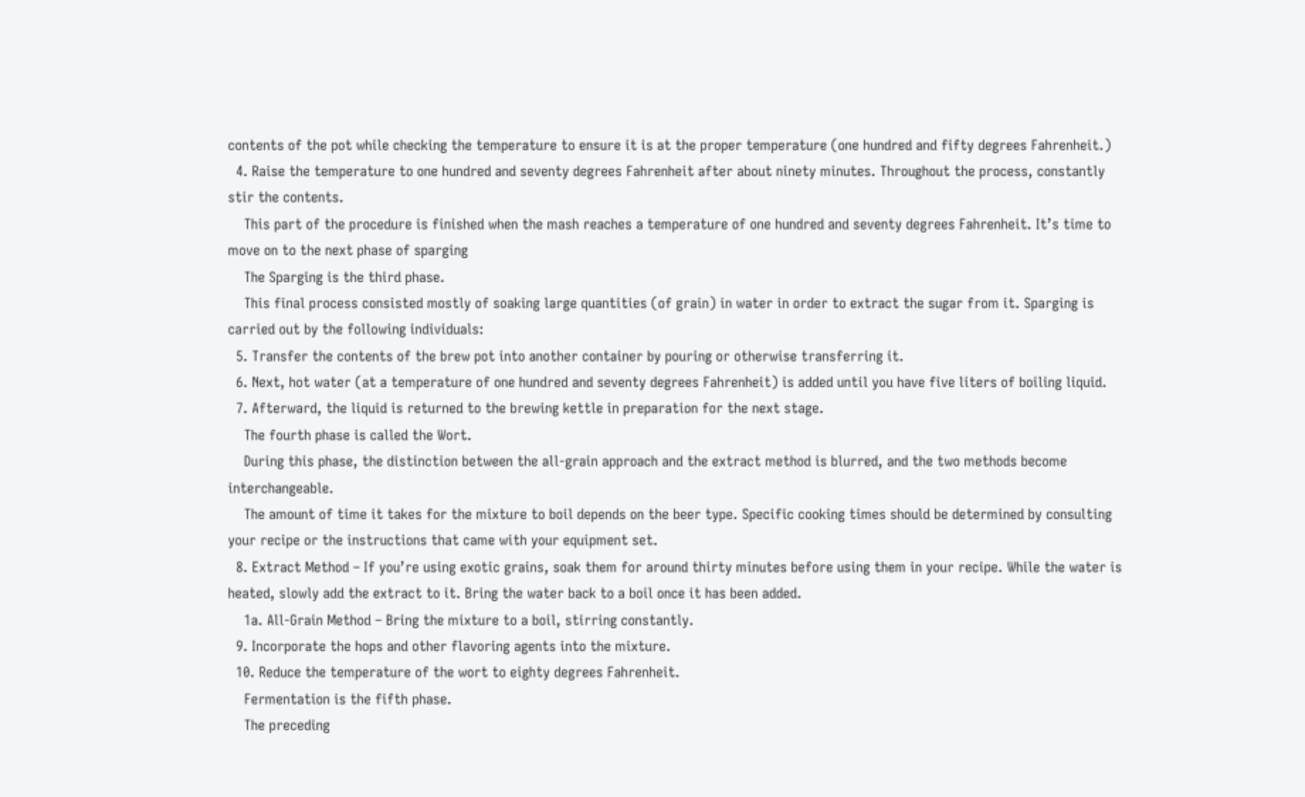contents of the pot while checking the temperature to ensure it is at the proper temperature (one hundred and fifty degrees Fahrenheit.)
  4. Raise the temperature to one hundred and seventy degrees Fahrenheit after about ninety minutes. Throughout the process, constantly stir the contents.
    This part of the procedure is finished when the mash reaches a temperature of one hundred and seventy degrees Fahrenheit. It’s time to move on to the next phase of sparging
    The Sparging is the third phase.
    This final process consisted mostly of soaking large quantities (of grain) in water in order to extract the sugar from it. Sparging is carried out by the following individuals:
  5. Transfer the contents of the brew pot into another container by pouring or otherwise transferring it.
  6. Next, hot water (at a temperature of one hundred and seventy degrees Fahrenheit) is added until you have five liters of boiling liquid.
  7. Afterward, the liquid is returned to the brewing kettle in preparation for the next stage.
    The fourth phase is called the Wort.
    During this phase, the distinction between the all-grain approach and the extract method is blurred, and the two methods become interchangeable.
    The amount of time it takes for the mixture to boil depends on the beer type. Specific cooking times should be determined by consulting your recipe or the instructions that came with your equipment set.
  8. Extract Method – If you’re using exotic grains, soak them for around thirty minutes before using them in your recipe. While the water is heated, slowly add the extract to it. Bring the water back to a boil once it has been added.
    1a. All-Grain Method – Bring the mixture to a boil, stirring constantly.
  9. Incorporate the hops and other flavoring agents into the mixture.
  10. Reduce the temperature of the wort to eighty degrees Fahrenheit.
    Fermentation is the fifth phase.
    The preceding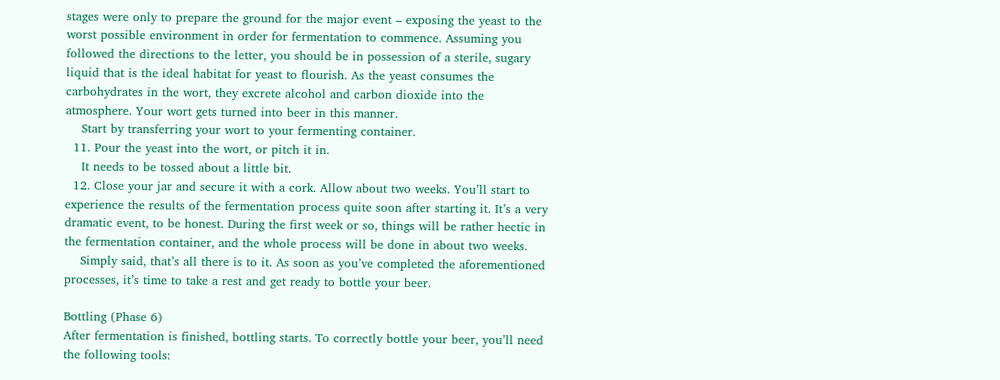stages were only to prepare the ground for the major event – exposing the yeast to the worst possible environment in order for fermentation to commence. Assuming you followed the directions to the letter, you should be in possession of a sterile, sugary liquid that is the ideal habitat for yeast to flourish. As the yeast consumes the carbohydrates in the wort, they excrete alcohol and carbon dioxide into the atmosphere. Your wort gets turned into beer in this manner.
    Start by transferring your wort to your fermenting container.
  11. Pour the yeast into the wort, or pitch it in.
    It needs to be tossed about a little bit.
  12. Close your jar and secure it with a cork. Allow about two weeks. You’ll start to experience the results of the fermentation process quite soon after starting it. It’s a very dramatic event, to be honest. During the first week or so, things will be rather hectic in the fermentation container, and the whole process will be done in about two weeks.
    Simply said, that’s all there is to it. As soon as you’ve completed the aforementioned processes, it’s time to take a rest and get ready to bottle your beer.

Bottling (Phase 6)
After fermentation is finished, bottling starts. To correctly bottle your beer, you’ll need the following tools: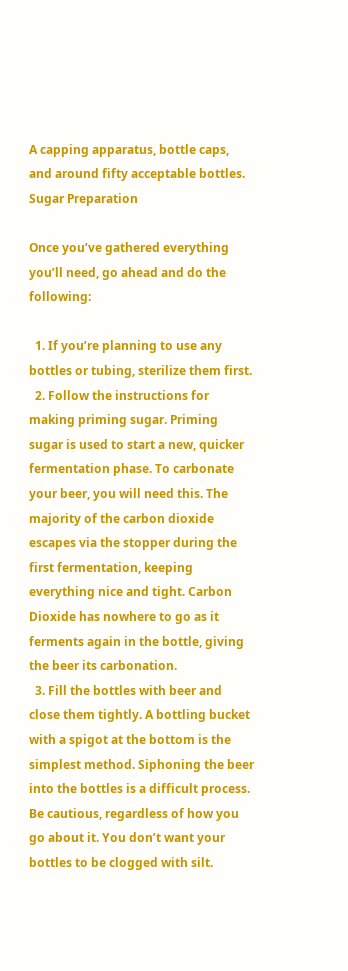A capping apparatus, bottle caps, and around fifty acceptable bottles.
Sugar Preparation

Once you’ve gathered everything you’ll need, go ahead and do the following:

  1. If you’re planning to use any bottles or tubing, sterilize them first.
  2. Follow the instructions for making priming sugar. Priming sugar is used to start a new, quicker fermentation phase. To carbonate your beer, you will need this. The majority of the carbon dioxide escapes via the stopper during the first fermentation, keeping everything nice and tight. Carbon Dioxide has nowhere to go as it ferments again in the bottle, giving the beer its carbonation.
  3. Fill the bottles with beer and close them tightly. A bottling bucket with a spigot at the bottom is the simplest method. Siphoning the beer into the bottles is a difficult process. Be cautious, regardless of how you go about it. You don’t want your bottles to be clogged with silt.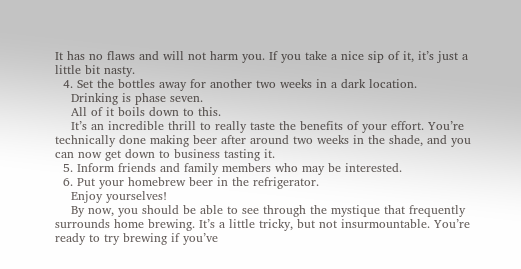It has no flaws and will not harm you. If you take a nice sip of it, it’s just a little bit nasty.
  4. Set the bottles away for another two weeks in a dark location.
    Drinking is phase seven.
    All of it boils down to this.
    It’s an incredible thrill to really taste the benefits of your effort. You’re technically done making beer after around two weeks in the shade, and you can now get down to business tasting it.
  5. Inform friends and family members who may be interested.
  6. Put your homebrew beer in the refrigerator.
    Enjoy yourselves!
    By now, you should be able to see through the mystique that frequently surrounds home brewing. It’s a little tricky, but not insurmountable. You’re ready to try brewing if you’ve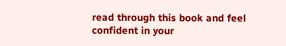read through this book and feel confident in your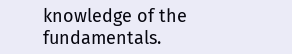knowledge of the fundamentals.